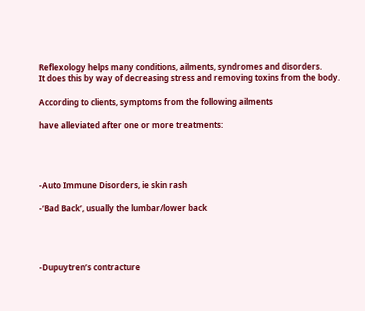Reflexology helps many conditions, ailments, syndromes and disorders.
It does this by way of decreasing stress and removing toxins from the body.

According to clients, symptoms from the following ailments

have alleviated after one or more treatments:




-Auto Immune Disorders, ie skin rash

-‘Bad Back’, usually the lumbar/lower back




-Dupuytren’s contracture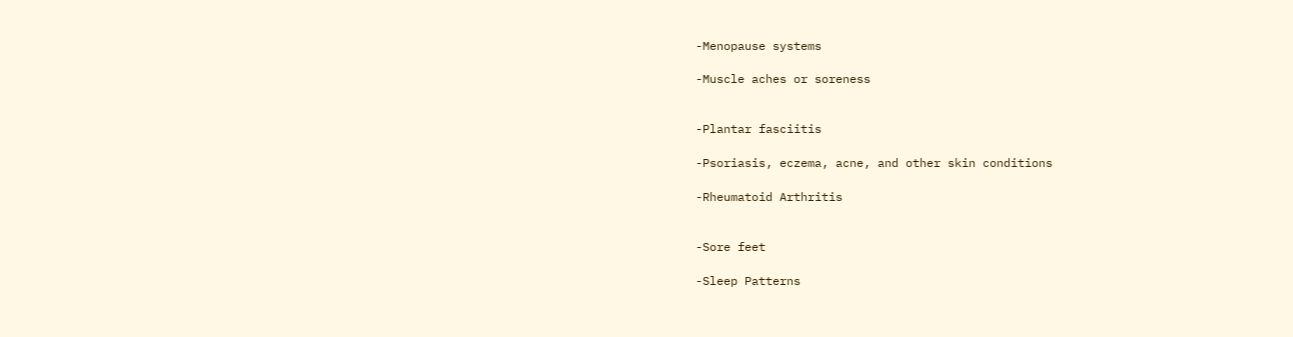-Menopause systems

-Muscle aches or soreness


-Plantar fasciitis

-Psoriasis, eczema, acne, and other skin conditions

-Rheumatoid Arthritis


-Sore feet

-Sleep Patterns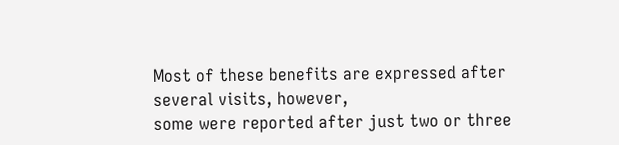Most of these benefits are expressed after several visits, however,
some were reported after just two or three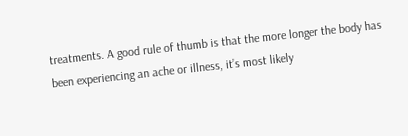treatments. A good rule of thumb is that the more longer the body has been experiencing an ache or illness, it’s most likely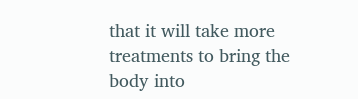that it will take more treatments to bring the body into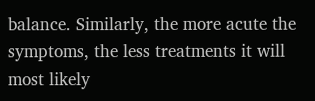balance. Similarly, the more acute the symptoms, the less treatments it will most likely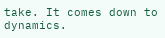take. It comes down to dynamics.